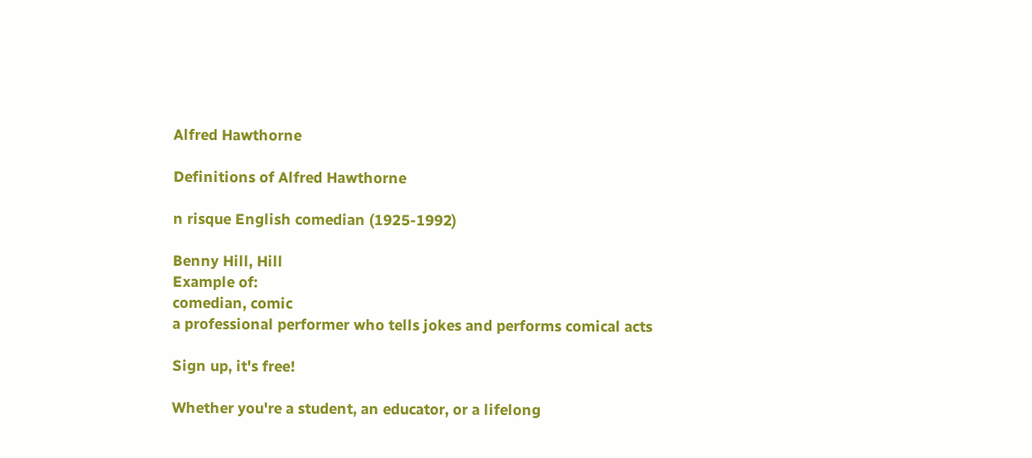Alfred Hawthorne

Definitions of Alfred Hawthorne

n risque English comedian (1925-1992)

Benny Hill, Hill
Example of:
comedian, comic
a professional performer who tells jokes and performs comical acts

Sign up, it's free!

Whether you're a student, an educator, or a lifelong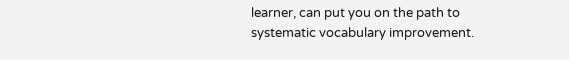learner, can put you on the path to systematic vocabulary improvement.